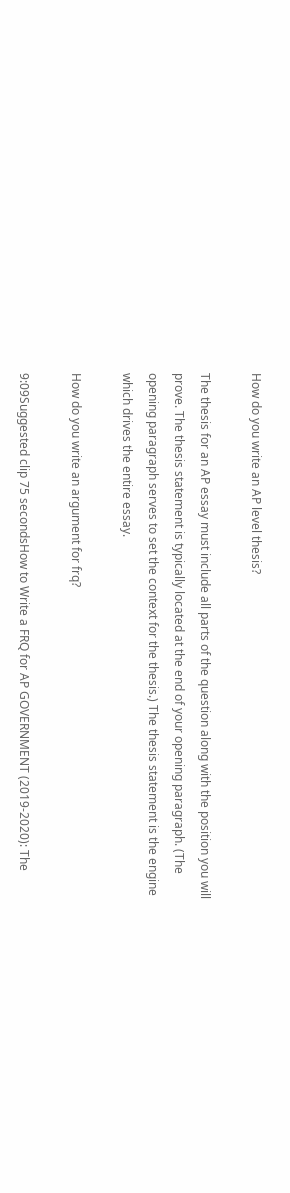How do you write an AP level thesis?

The thesis for an AP essay must include all parts of the question along with the position you will prove. The thesis statement is typically located at the end of your opening paragraph. (The opening paragraph serves to set the context for the thesis.) The thesis statement is the engine which drives the entire essay.

How do you write an argument for frq?

9:09Suggested clip 75 secondsHow to Write a FRQ for AP GOVERNMENT (2019-2020): The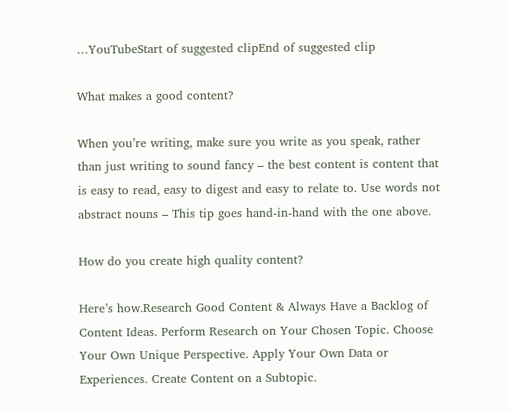…YouTubeStart of suggested clipEnd of suggested clip

What makes a good content?

When you’re writing, make sure you write as you speak, rather than just writing to sound fancy – the best content is content that is easy to read, easy to digest and easy to relate to. Use words not abstract nouns – This tip goes hand-in-hand with the one above.

How do you create high quality content?

Here’s how.Research Good Content & Always Have a Backlog of Content Ideas. Perform Research on Your Chosen Topic. Choose Your Own Unique Perspective. Apply Your Own Data or Experiences. Create Content on a Subtopic.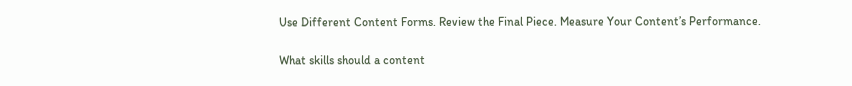Use Different Content Forms. Review the Final Piece. Measure Your Content’s Performance.

What skills should a content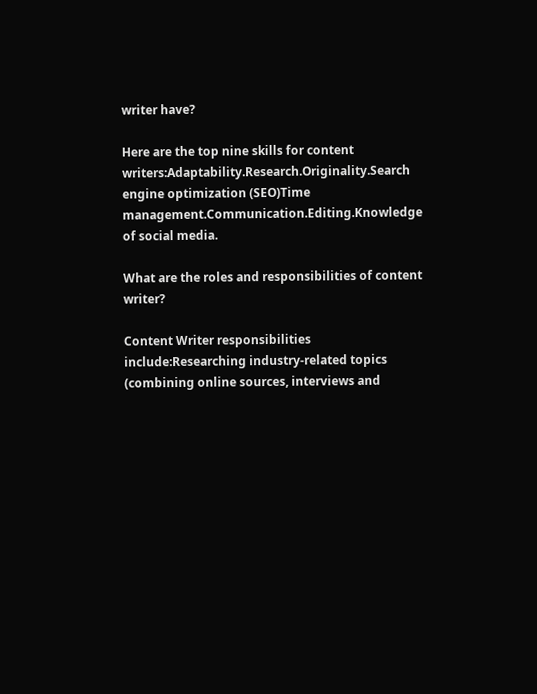writer have?

Here are the top nine skills for content writers:Adaptability.Research.Originality.Search engine optimization (SEO)Time management.Communication.Editing.Knowledge of social media.

What are the roles and responsibilities of content writer?

Content Writer responsibilities include:Researching industry-related topics (combining online sources, interviews and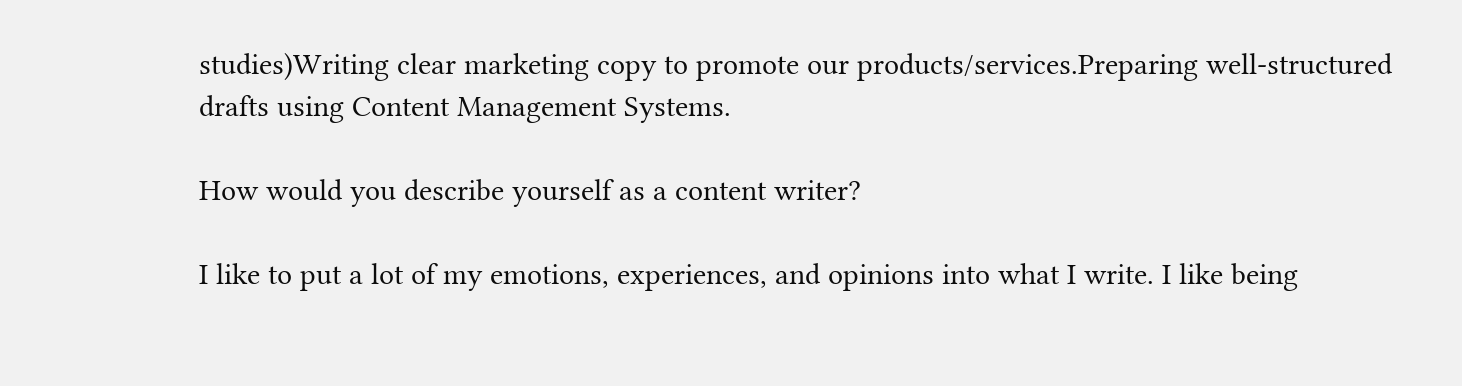studies)Writing clear marketing copy to promote our products/services.Preparing well-structured drafts using Content Management Systems.

How would you describe yourself as a content writer?

I like to put a lot of my emotions, experiences, and opinions into what I write. I like being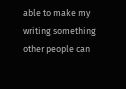able to make my writing something other people can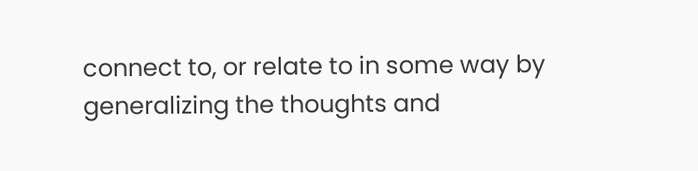connect to, or relate to in some way by generalizing the thoughts and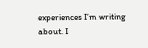experiences I’m writing about. I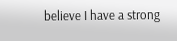believe I have a strong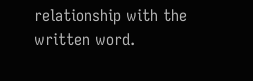relationship with the written word.